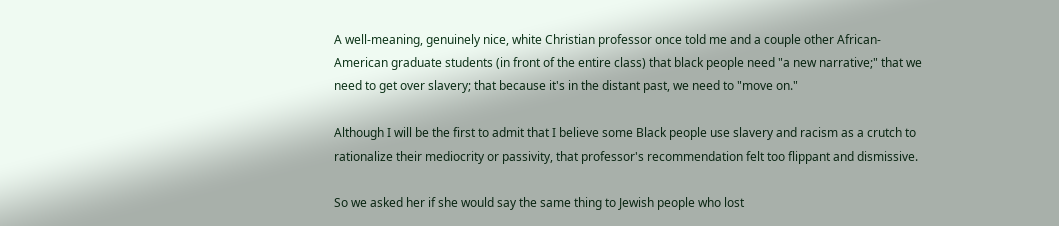A well-meaning, genuinely nice, white Christian professor once told me and a couple other African-American graduate students (in front of the entire class) that black people need "a new narrative;" that we need to get over slavery; that because it's in the distant past, we need to "move on."

Although I will be the first to admit that I believe some Black people use slavery and racism as a crutch to rationalize their mediocrity or passivity, that professor's recommendation felt too flippant and dismissive.

So we asked her if she would say the same thing to Jewish people who lost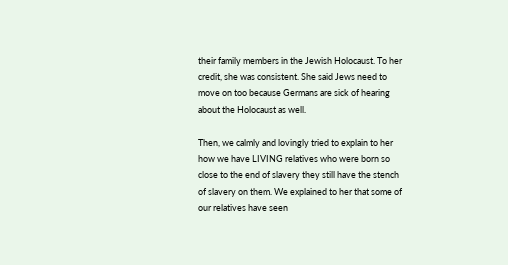their family members in the Jewish Holocaust. To her credit, she was consistent. She said Jews need to move on too because Germans are sick of hearing about the Holocaust as well.

Then, we calmly and lovingly tried to explain to her how we have LIVING relatives who were born so close to the end of slavery they still have the stench of slavery on them. We explained to her that some of our relatives have seen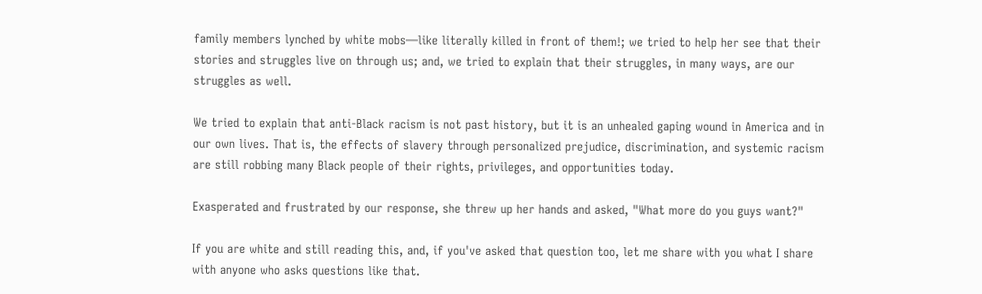family members lynched by white mobs—like literally killed in front of them!; we tried to help her see that their stories and struggles live on through us; and, we tried to explain that their struggles, in many ways, are our struggles as well.

We tried to explain that anti-Black racism is not past history, but it is an unhealed gaping wound in America and in our own lives. That is, the effects of slavery through personalized prejudice, discrimination, and systemic racism are still robbing many Black people of their rights, privileges, and opportunities today.

Exasperated and frustrated by our response, she threw up her hands and asked, "What more do you guys want?"

If you are white and still reading this, and, if you've asked that question too, let me share with you what I share with anyone who asks questions like that.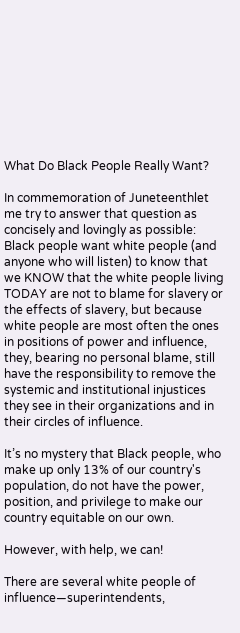What Do Black People Really Want?

In commemoration of Juneteenthlet me try to answer that question as concisely and lovingly as possible: Black people want white people (and anyone who will listen) to know that we KNOW that the white people living TODAY are not to blame for slavery or the effects of slavery, but because white people are most often the ones in positions of power and influence, they, bearing no personal blame, still have the responsibility to remove the systemic and institutional injustices they see in their organizations and in their circles of influence.

It’s no mystery that Black people, who make up only 13% of our country's population, do not have the power, position, and privilege to make our country equitable on our own.

However, with help, we can!

There are several white people of influence—superintendents,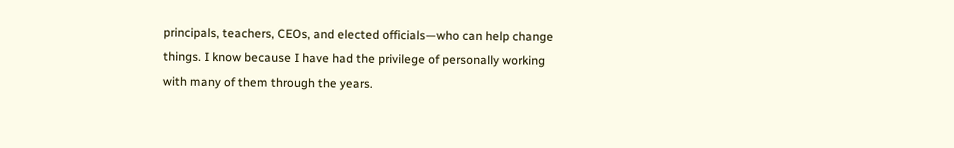principals, teachers, CEOs, and elected officials—who can help change things. I know because I have had the privilege of personally working with many of them through the years.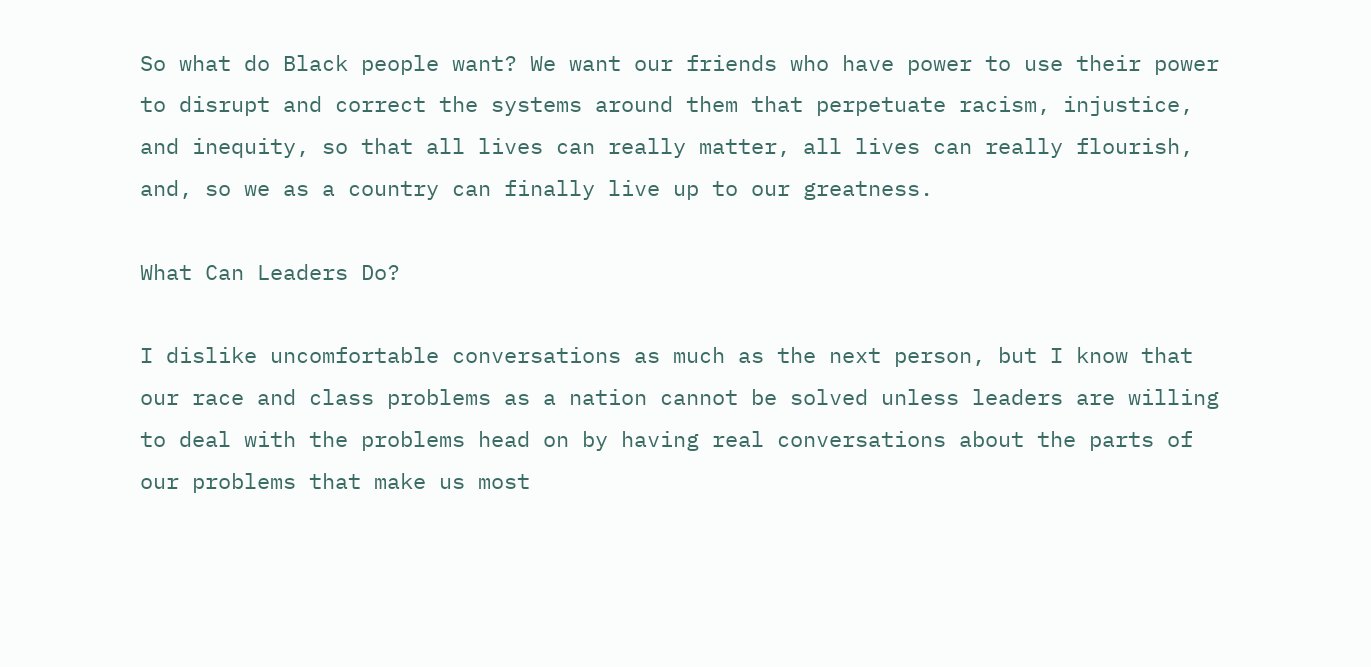So what do Black people want? We want our friends who have power to use their power to disrupt and correct the systems around them that perpetuate racism, injustice, and inequity, so that all lives can really matter, all lives can really flourish, and, so we as a country can finally live up to our greatness.

What Can Leaders Do?

I dislike uncomfortable conversations as much as the next person, but I know that our race and class problems as a nation cannot be solved unless leaders are willing to deal with the problems head on by having real conversations about the parts of our problems that make us most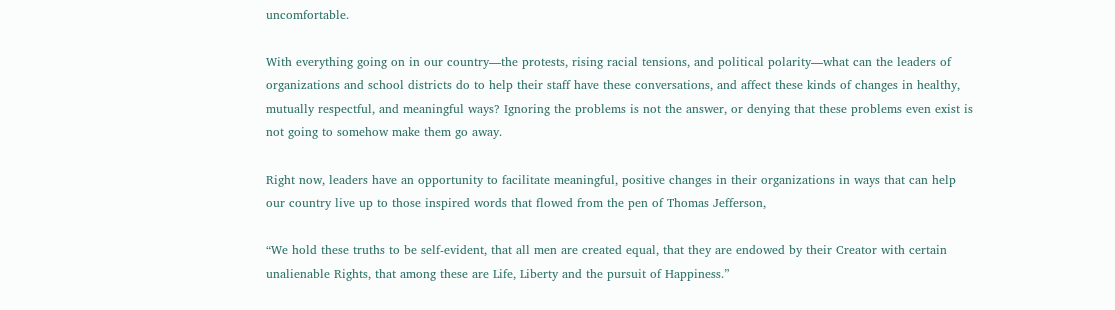uncomfortable.

With everything going on in our country—the protests, rising racial tensions, and political polarity—what can the leaders of organizations and school districts do to help their staff have these conversations, and affect these kinds of changes in healthy, mutually respectful, and meaningful ways? Ignoring the problems is not the answer, or denying that these problems even exist is not going to somehow make them go away.

Right now, leaders have an opportunity to facilitate meaningful, positive changes in their organizations in ways that can help our country live up to those inspired words that flowed from the pen of Thomas Jefferson,

“We hold these truths to be self-evident, that all men are created equal, that they are endowed by their Creator with certain unalienable Rights, that among these are Life, Liberty and the pursuit of Happiness.”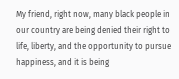My friend, right now, many black people in our country are being denied their right to life, liberty, and the opportunity to pursue happiness, and it is being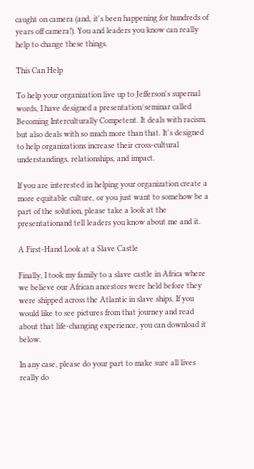caught on camera (and, it's been happening for hundreds of years off camera!). You and leaders you know can really help to change these things.

This Can Help

To help your organization live up to Jefferson's supernal words, I have designed a presentation/seminar called Becoming Interculturally Competent. It deals with racism, but also deals with so much more than that. It's designed to help organizations increase their cross-cultural understandings, relationships, and impact.

If you are interested in helping your organization create a more equitable culture, or you just want to somehow be a part of the solution, please take a look at the presentationand tell leaders you know about me and it.

A First-Hand Look at a Slave Castle

Finally, I took my family to a slave castle in Africa where we believe our African ancestors were held before they were shipped across the Atlantic in slave ships. If you would like to see pictures from that journey and read about that life-changing experience, you can download it below.

In any case, please do your part to make sure all lives really do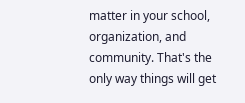matter in your school, organization, and community. That's the only way things will get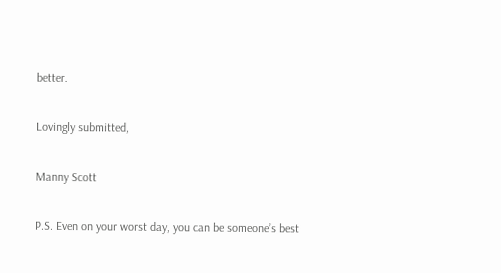better.

Lovingly submitted,

Manny Scott

P.S. Even on your worst day, you can be someone’s best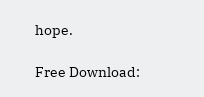hope.

Free Download: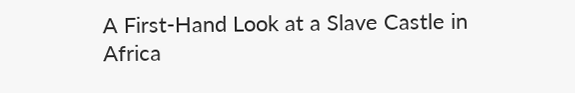A First-Hand Look at a Slave Castle in Africa